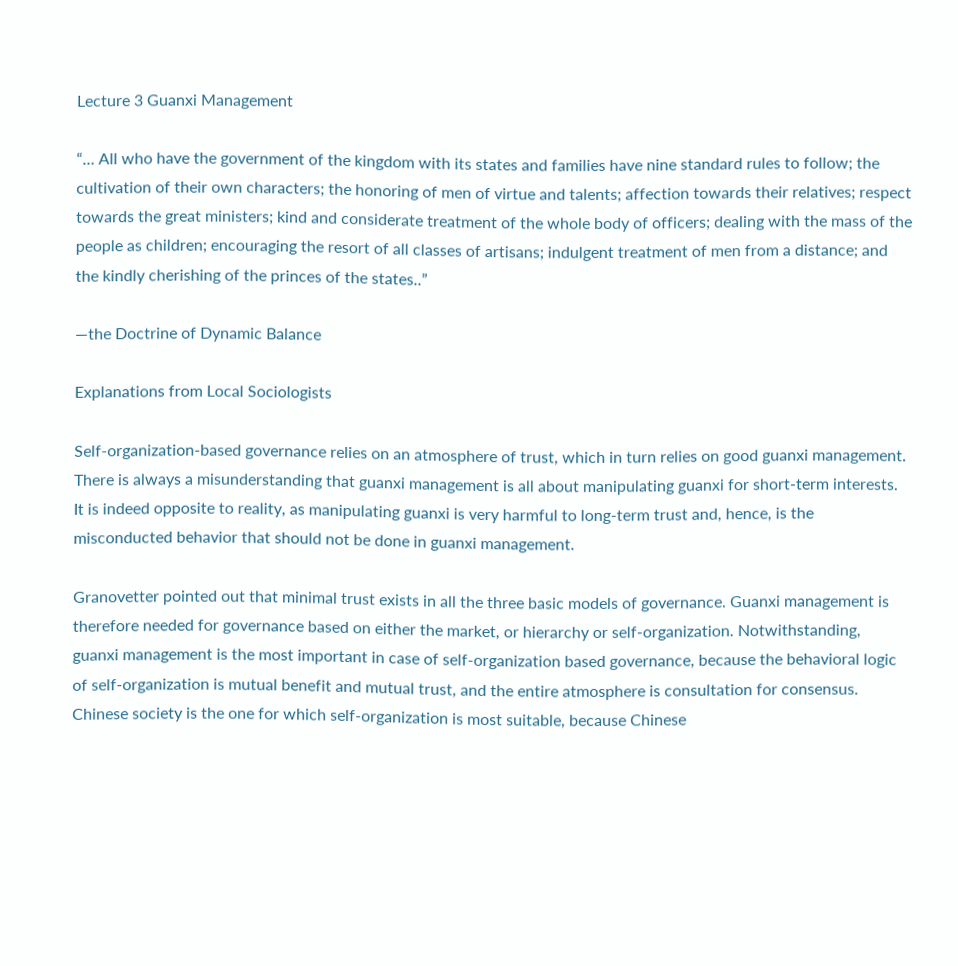Lecture 3 Guanxi Management

“… All who have the government of the kingdom with its states and families have nine standard rules to follow; the cultivation of their own characters; the honoring of men of virtue and talents; affection towards their relatives; respect towards the great ministers; kind and considerate treatment of the whole body of officers; dealing with the mass of the people as children; encouraging the resort of all classes of artisans; indulgent treatment of men from a distance; and the kindly cherishing of the princes of the states..”

—the Doctrine of Dynamic Balance

Explanations from Local Sociologists

Self-organization-based governance relies on an atmosphere of trust, which in turn relies on good guanxi management. There is always a misunderstanding that guanxi management is all about manipulating guanxi for short-term interests. It is indeed opposite to reality, as manipulating guanxi is very harmful to long-term trust and, hence, is the misconducted behavior that should not be done in guanxi management.

Granovetter pointed out that minimal trust exists in all the three basic models of governance. Guanxi management is therefore needed for governance based on either the market, or hierarchy or self-organization. Notwithstanding, guanxi management is the most important in case of self-organization based governance, because the behavioral logic of self-organization is mutual benefit and mutual trust, and the entire atmosphere is consultation for consensus. Chinese society is the one for which self-organization is most suitable, because Chinese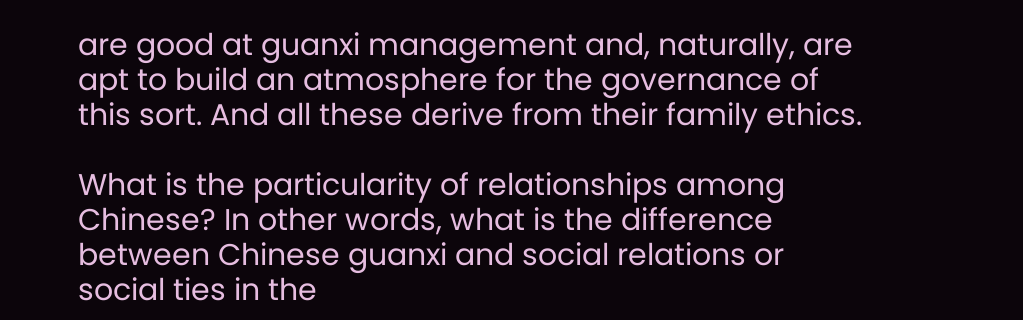are good at guanxi management and, naturally, are apt to build an atmosphere for the governance of this sort. And all these derive from their family ethics.

What is the particularity of relationships among Chinese? In other words, what is the difference between Chinese guanxi and social relations or social ties in the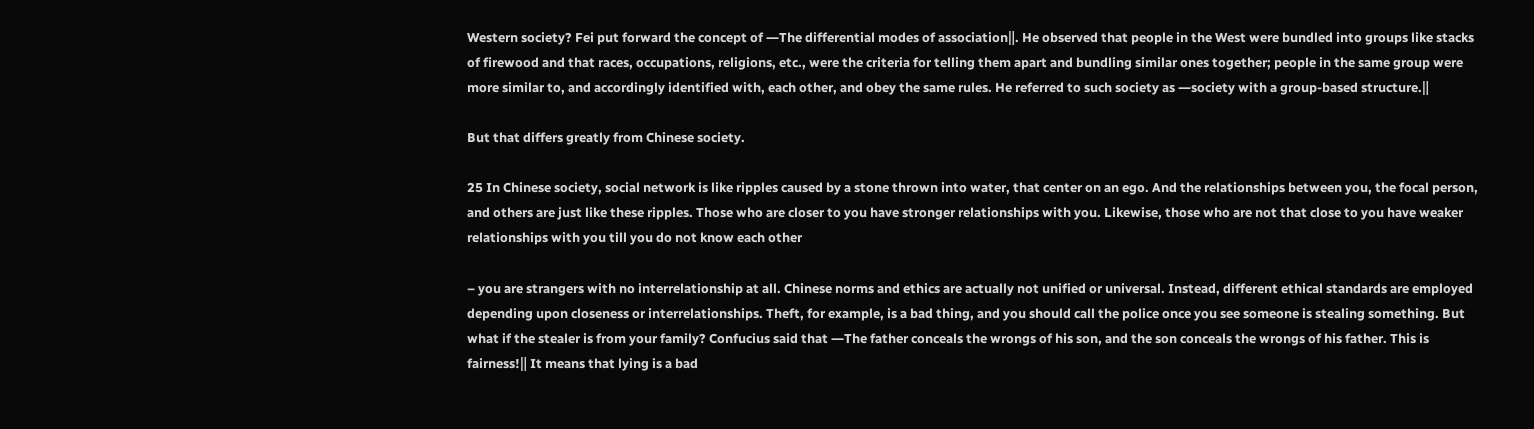Western society? Fei put forward the concept of ―The differential modes of association‖. He observed that people in the West were bundled into groups like stacks of firewood and that races, occupations, religions, etc., were the criteria for telling them apart and bundling similar ones together; people in the same group were more similar to, and accordingly identified with, each other, and obey the same rules. He referred to such society as ―society with a group-based structure.‖

But that differs greatly from Chinese society.

25 In Chinese society, social network is like ripples caused by a stone thrown into water, that center on an ego. And the relationships between you, the focal person, and others are just like these ripples. Those who are closer to you have stronger relationships with you. Likewise, those who are not that close to you have weaker relationships with you till you do not know each other

– you are strangers with no interrelationship at all. Chinese norms and ethics are actually not unified or universal. Instead, different ethical standards are employed depending upon closeness or interrelationships. Theft, for example, is a bad thing, and you should call the police once you see someone is stealing something. But what if the stealer is from your family? Confucius said that ―The father conceals the wrongs of his son, and the son conceals the wrongs of his father. This is fairness!‖ It means that lying is a bad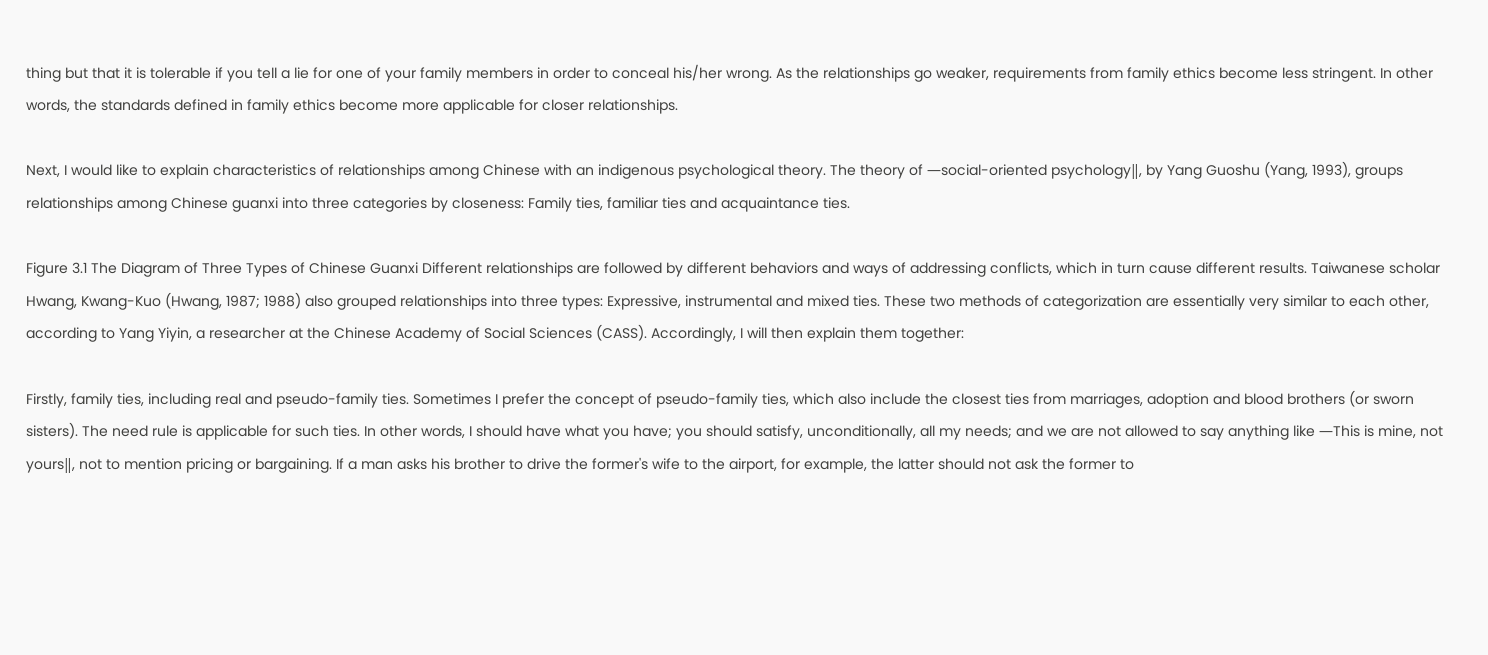thing but that it is tolerable if you tell a lie for one of your family members in order to conceal his/her wrong. As the relationships go weaker, requirements from family ethics become less stringent. In other words, the standards defined in family ethics become more applicable for closer relationships.

Next, I would like to explain characteristics of relationships among Chinese with an indigenous psychological theory. The theory of ―social-oriented psychology‖, by Yang Guoshu (Yang, 1993), groups relationships among Chinese guanxi into three categories by closeness: Family ties, familiar ties and acquaintance ties.

Figure 3.1 The Diagram of Three Types of Chinese Guanxi Different relationships are followed by different behaviors and ways of addressing conflicts, which in turn cause different results. Taiwanese scholar Hwang, Kwang-Kuo (Hwang, 1987; 1988) also grouped relationships into three types: Expressive, instrumental and mixed ties. These two methods of categorization are essentially very similar to each other, according to Yang Yiyin, a researcher at the Chinese Academy of Social Sciences (CASS). Accordingly, I will then explain them together:

Firstly, family ties, including real and pseudo-family ties. Sometimes I prefer the concept of pseudo-family ties, which also include the closest ties from marriages, adoption and blood brothers (or sworn sisters). The need rule is applicable for such ties. In other words, I should have what you have; you should satisfy, unconditionally, all my needs; and we are not allowed to say anything like ―This is mine, not yours‖, not to mention pricing or bargaining. If a man asks his brother to drive the former's wife to the airport, for example, the latter should not ask the former to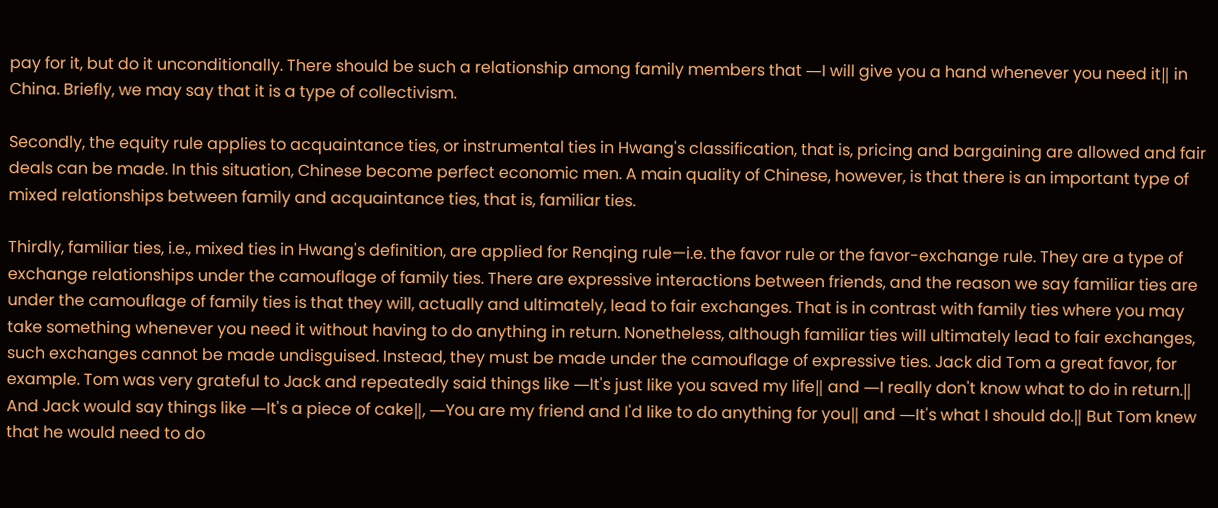pay for it, but do it unconditionally. There should be such a relationship among family members that ―I will give you a hand whenever you need it‖ in China. Briefly, we may say that it is a type of collectivism.

Secondly, the equity rule applies to acquaintance ties, or instrumental ties in Hwang's classification, that is, pricing and bargaining are allowed and fair deals can be made. In this situation, Chinese become perfect economic men. A main quality of Chinese, however, is that there is an important type of mixed relationships between family and acquaintance ties, that is, familiar ties.

Thirdly, familiar ties, i.e., mixed ties in Hwang's definition, are applied for Renqing rule—i.e. the favor rule or the favor-exchange rule. They are a type of exchange relationships under the camouflage of family ties. There are expressive interactions between friends, and the reason we say familiar ties are under the camouflage of family ties is that they will, actually and ultimately, lead to fair exchanges. That is in contrast with family ties where you may take something whenever you need it without having to do anything in return. Nonetheless, although familiar ties will ultimately lead to fair exchanges, such exchanges cannot be made undisguised. Instead, they must be made under the camouflage of expressive ties. Jack did Tom a great favor, for example. Tom was very grateful to Jack and repeatedly said things like ―It's just like you saved my life‖ and ―I really don't know what to do in return.‖ And Jack would say things like ―It's a piece of cake‖, ―You are my friend and I'd like to do anything for you‖ and ―It's what I should do.‖ But Tom knew that he would need to do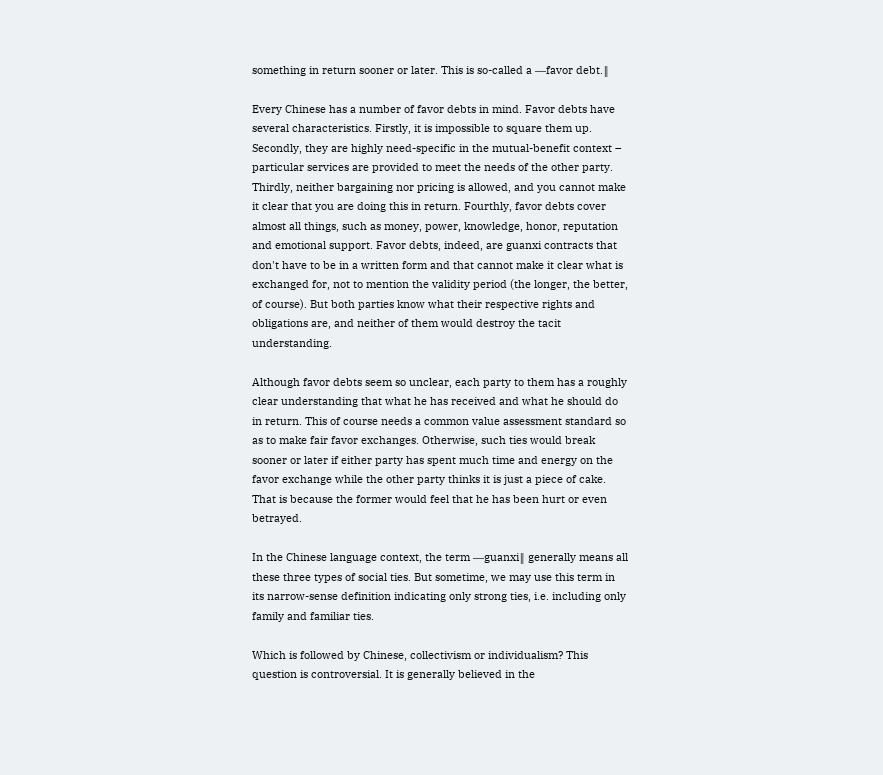something in return sooner or later. This is so-called a ―favor debt.‖

Every Chinese has a number of favor debts in mind. Favor debts have several characteristics. Firstly, it is impossible to square them up. Secondly, they are highly need-specific in the mutual-benefit context – particular services are provided to meet the needs of the other party. Thirdly, neither bargaining nor pricing is allowed, and you cannot make it clear that you are doing this in return. Fourthly, favor debts cover almost all things, such as money, power, knowledge, honor, reputation and emotional support. Favor debts, indeed, are guanxi contracts that don't have to be in a written form and that cannot make it clear what is exchanged for, not to mention the validity period (the longer, the better, of course). But both parties know what their respective rights and obligations are, and neither of them would destroy the tacit understanding.

Although favor debts seem so unclear, each party to them has a roughly clear understanding that what he has received and what he should do in return. This of course needs a common value assessment standard so as to make fair favor exchanges. Otherwise, such ties would break sooner or later if either party has spent much time and energy on the favor exchange while the other party thinks it is just a piece of cake. That is because the former would feel that he has been hurt or even betrayed.

In the Chinese language context, the term ―guanxi‖ generally means all these three types of social ties. But sometime, we may use this term in its narrow-sense definition indicating only strong ties, i.e. including only family and familiar ties.

Which is followed by Chinese, collectivism or individualism? This question is controversial. It is generally believed in the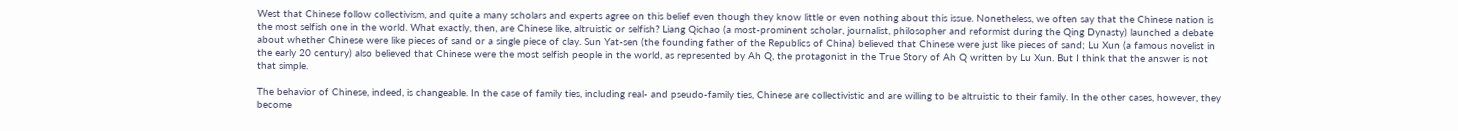West that Chinese follow collectivism, and quite a many scholars and experts agree on this belief even though they know little or even nothing about this issue. Nonetheless, we often say that the Chinese nation is the most selfish one in the world. What exactly, then, are Chinese like, altruistic or selfish? Liang Qichao (a most-prominent scholar, journalist, philosopher and reformist during the Qing Dynasty) launched a debate about whether Chinese were like pieces of sand or a single piece of clay. Sun Yat-sen (the founding father of the Republics of China) believed that Chinese were just like pieces of sand; Lu Xun (a famous novelist in the early 20 century) also believed that Chinese were the most selfish people in the world, as represented by Ah Q, the protagonist in the True Story of Ah Q written by Lu Xun. But I think that the answer is not that simple.

The behavior of Chinese, indeed, is changeable. In the case of family ties, including real- and pseudo-family ties, Chinese are collectivistic and are willing to be altruistic to their family. In the other cases, however, they become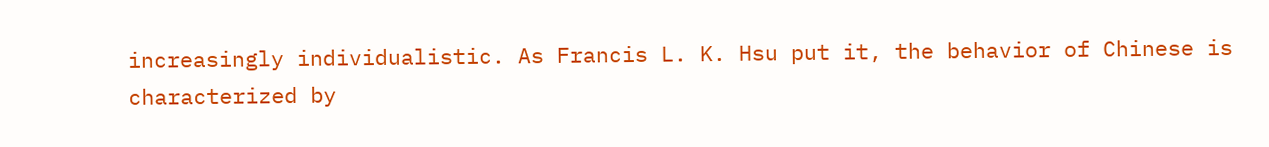increasingly individualistic. As Francis L. K. Hsu put it, the behavior of Chinese is characterized by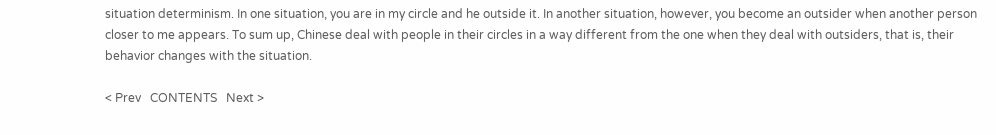situation determinism. In one situation, you are in my circle and he outside it. In another situation, however, you become an outsider when another person closer to me appears. To sum up, Chinese deal with people in their circles in a way different from the one when they deal with outsiders, that is, their behavior changes with the situation.

< Prev   CONTENTS   Next >